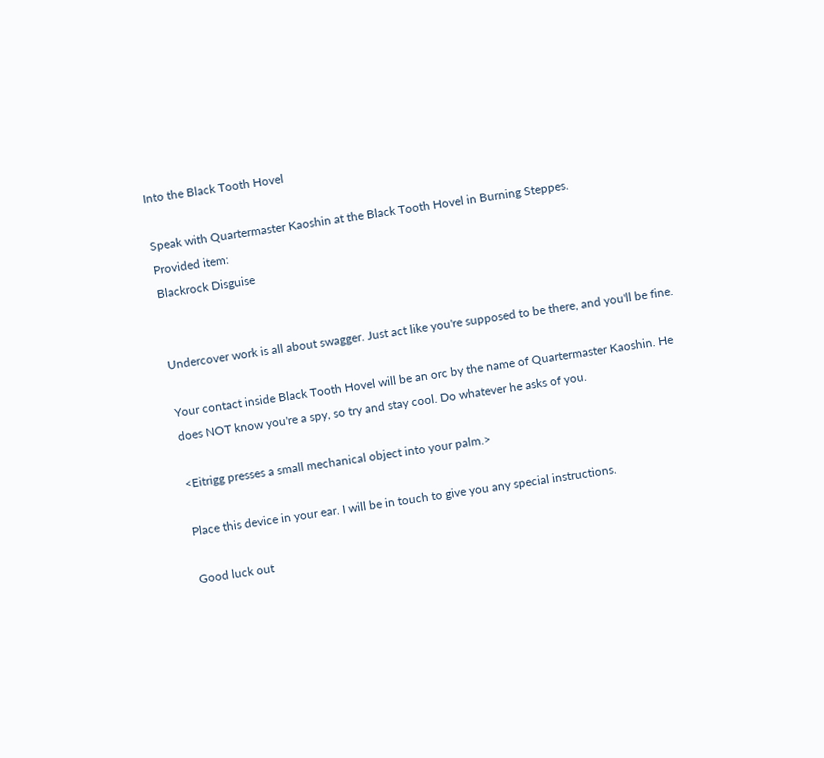Into the Black Tooth Hovel

Speak with Quartermaster Kaoshin at the Black Tooth Hovel in Burning Steppes.
Provided item:
Blackrock Disguise


Undercover work is all about swagger. Just act like you're supposed to be there, and you'll be fine.

Your contact inside Black Tooth Hovel will be an orc by the name of Quartermaster Kaoshin. He does NOT know you're a spy, so try and stay cool. Do whatever he asks of you.

<Eitrigg presses a small mechanical object into your palm.>

Place this device in your ear. I will be in touch to give you any special instructions.

Good luck out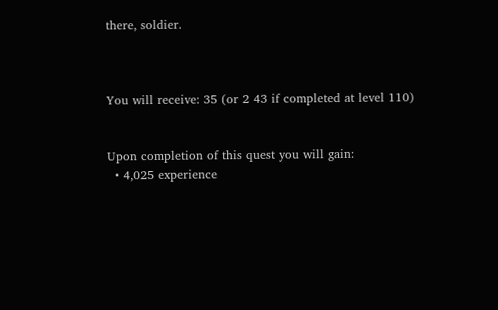there, soldier.



You will receive: 35 (or 2 43 if completed at level 110)


Upon completion of this quest you will gain:
  • 4,025 experience